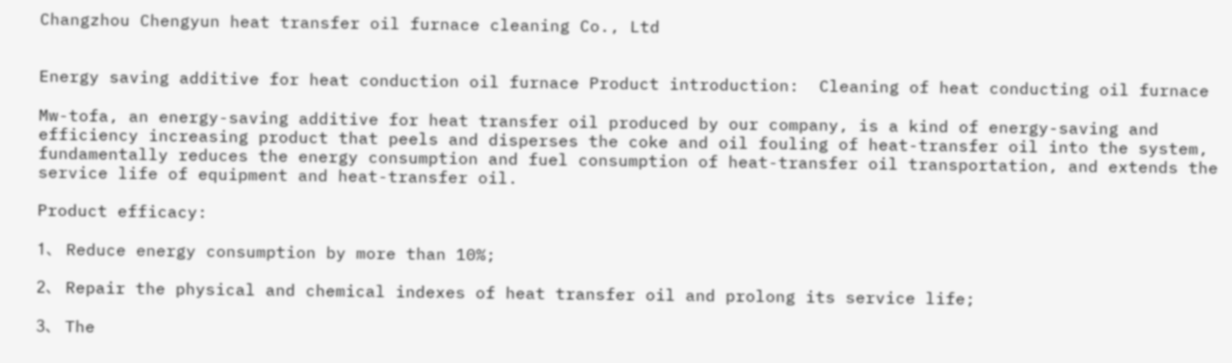Changzhou Chengyun heat transfer oil furnace cleaning Co., Ltd


Energy saving additive for heat conduction oil furnace Product introduction:  Cleaning of heat conducting oil furnace

Mw-tofa, an energy-saving additive for heat transfer oil produced by our company, is a kind of energy-saving and efficiency increasing product that peels and disperses the coke and oil fouling of heat-transfer oil into the system, fundamentally reduces the energy consumption and fuel consumption of heat-transfer oil transportation, and extends the service life of equipment and heat-transfer oil.

Product efficacy:

1、 Reduce energy consumption by more than 10%;

2、 Repair the physical and chemical indexes of heat transfer oil and prolong its service life;

3、 The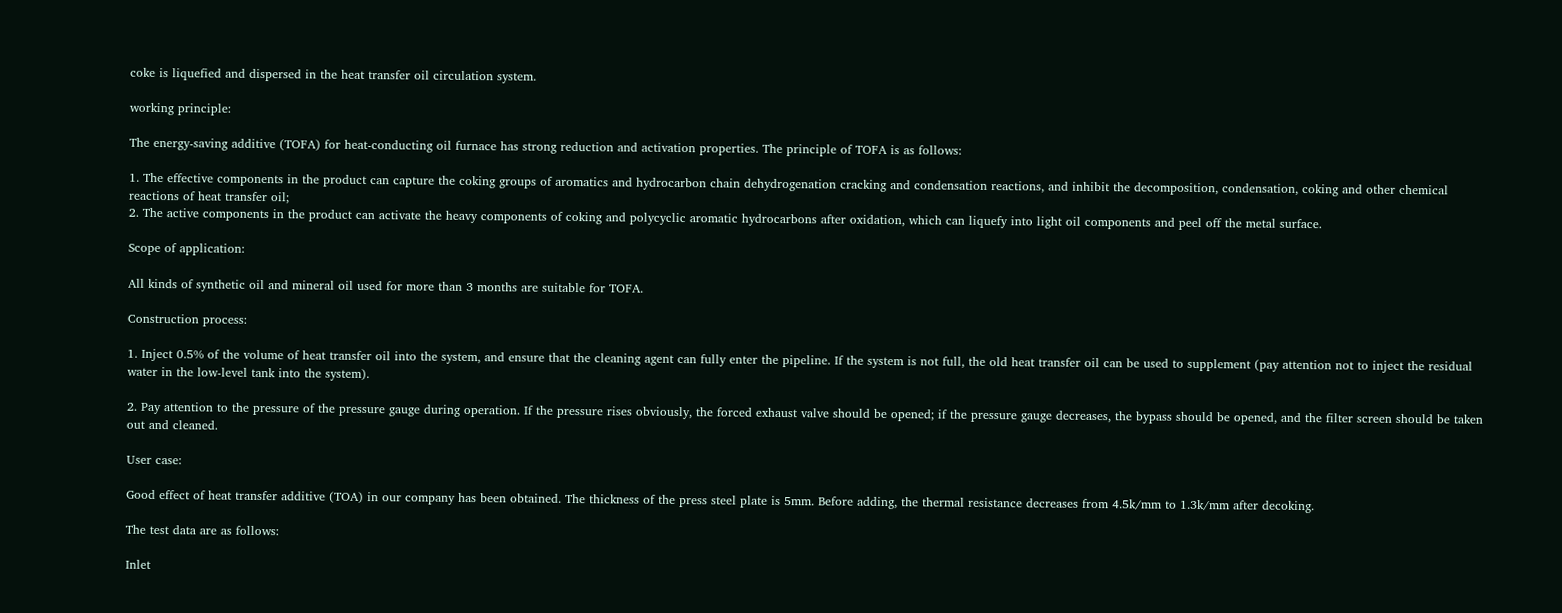coke is liquefied and dispersed in the heat transfer oil circulation system.

working principle:

The energy-saving additive (TOFA) for heat-conducting oil furnace has strong reduction and activation properties. The principle of TOFA is as follows:

1. The effective components in the product can capture the coking groups of aromatics and hydrocarbon chain dehydrogenation cracking and condensation reactions, and inhibit the decomposition, condensation, coking and other chemical reactions of heat transfer oil;
2. The active components in the product can activate the heavy components of coking and polycyclic aromatic hydrocarbons after oxidation, which can liquefy into light oil components and peel off the metal surface.

Scope of application:

All kinds of synthetic oil and mineral oil used for more than 3 months are suitable for TOFA.

Construction process:

1. Inject 0.5% of the volume of heat transfer oil into the system, and ensure that the cleaning agent can fully enter the pipeline. If the system is not full, the old heat transfer oil can be used to supplement (pay attention not to inject the residual water in the low-level tank into the system).

2. Pay attention to the pressure of the pressure gauge during operation. If the pressure rises obviously, the forced exhaust valve should be opened; if the pressure gauge decreases, the bypass should be opened, and the filter screen should be taken out and cleaned.

User case:

Good effect of heat transfer additive (TOA) in our company has been obtained. The thickness of the press steel plate is 5mm. Before adding, the thermal resistance decreases from 4.5k/mm to 1.3k/mm after decoking.

The test data are as follows:

Inlet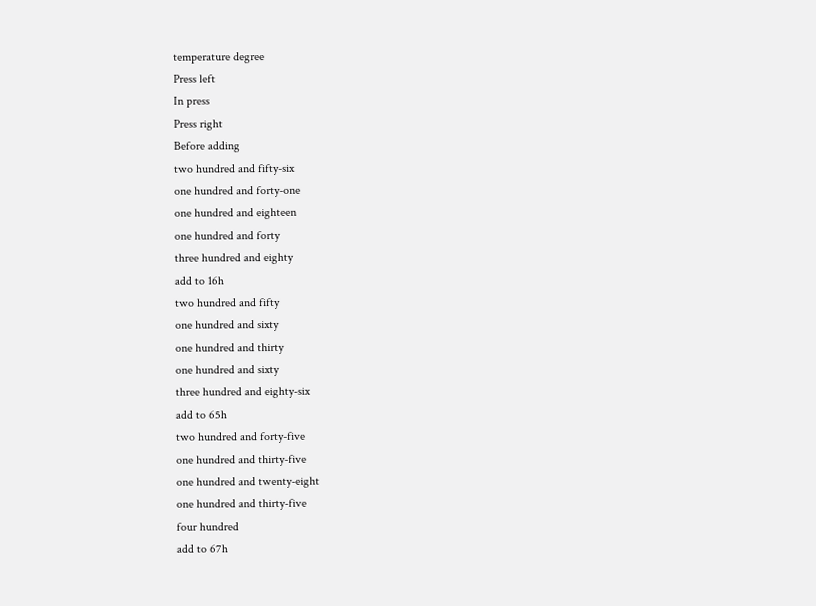temperature degree
Press left
In press
Press right
Before adding
two hundred and fifty-six
one hundred and forty-one
one hundred and eighteen
one hundred and forty
three hundred and eighty
add to 16h
two hundred and fifty
one hundred and sixty
one hundred and thirty
one hundred and sixty
three hundred and eighty-six
add to 65h
two hundred and forty-five
one hundred and thirty-five
one hundred and twenty-eight
one hundred and thirty-five
four hundred
add to 67h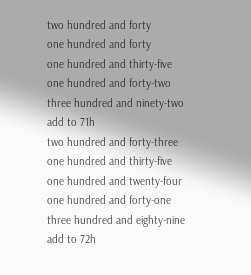two hundred and forty
one hundred and forty
one hundred and thirty-five
one hundred and forty-two
three hundred and ninety-two
add to 71h
two hundred and forty-three
one hundred and thirty-five
one hundred and twenty-four
one hundred and forty-one
three hundred and eighty-nine
add to 72h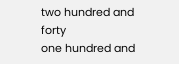two hundred and forty
one hundred and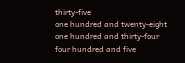thirty-five
one hundred and twenty-eight
one hundred and thirty-four
four hundred and five